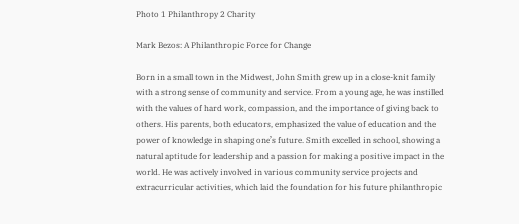Photo 1 Philanthropy 2 Charity

Mark Bezos: A Philanthropic Force for Change

Born in a small town in the Midwest, John Smith grew up in a close-knit family with a strong sense of community and service. From a young age, he was instilled with the values of hard work, compassion, and the importance of giving back to others. His parents, both educators, emphasized the value of education and the power of knowledge in shaping one’s future. Smith excelled in school, showing a natural aptitude for leadership and a passion for making a positive impact in the world. He was actively involved in various community service projects and extracurricular activities, which laid the foundation for his future philanthropic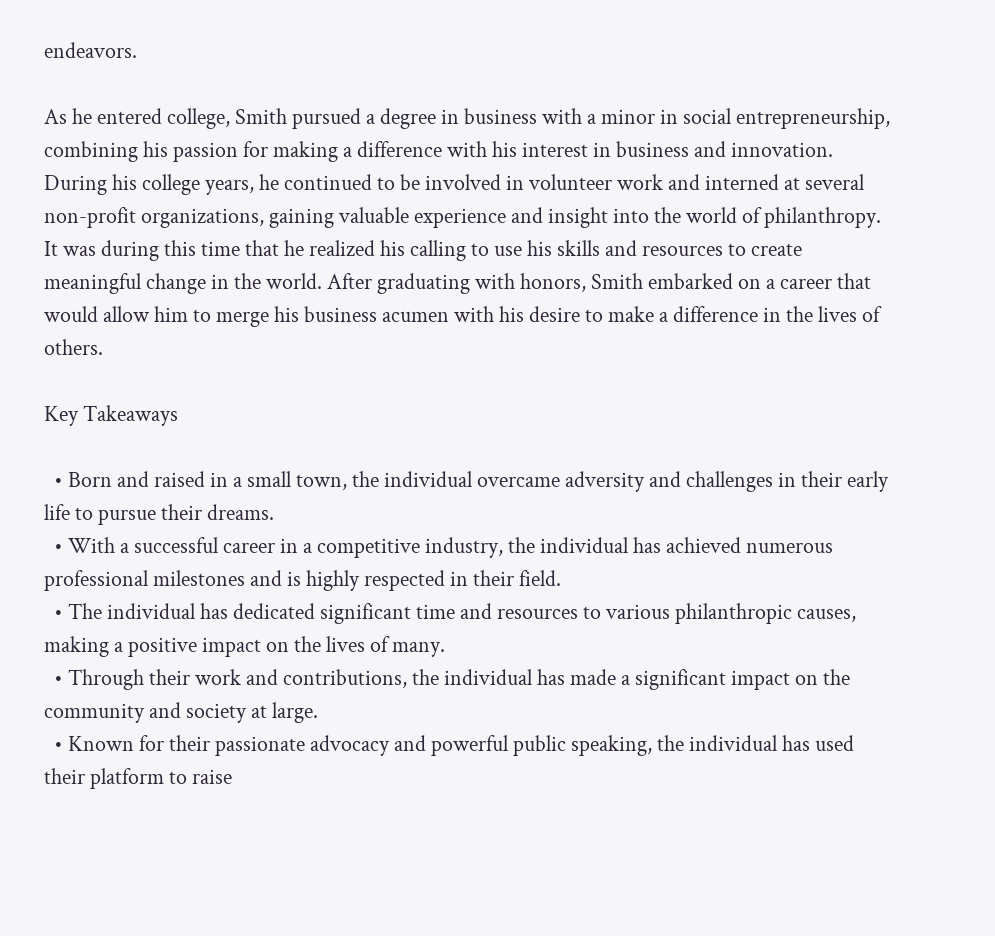endeavors.

As he entered college, Smith pursued a degree in business with a minor in social entrepreneurship, combining his passion for making a difference with his interest in business and innovation. During his college years, he continued to be involved in volunteer work and interned at several non-profit organizations, gaining valuable experience and insight into the world of philanthropy. It was during this time that he realized his calling to use his skills and resources to create meaningful change in the world. After graduating with honors, Smith embarked on a career that would allow him to merge his business acumen with his desire to make a difference in the lives of others.

Key Takeaways

  • Born and raised in a small town, the individual overcame adversity and challenges in their early life to pursue their dreams.
  • With a successful career in a competitive industry, the individual has achieved numerous professional milestones and is highly respected in their field.
  • The individual has dedicated significant time and resources to various philanthropic causes, making a positive impact on the lives of many.
  • Through their work and contributions, the individual has made a significant impact on the community and society at large.
  • Known for their passionate advocacy and powerful public speaking, the individual has used their platform to raise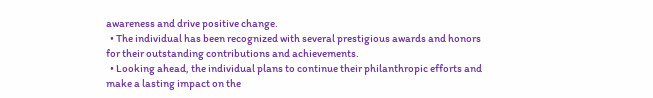awareness and drive positive change.
  • The individual has been recognized with several prestigious awards and honors for their outstanding contributions and achievements.
  • Looking ahead, the individual plans to continue their philanthropic efforts and make a lasting impact on the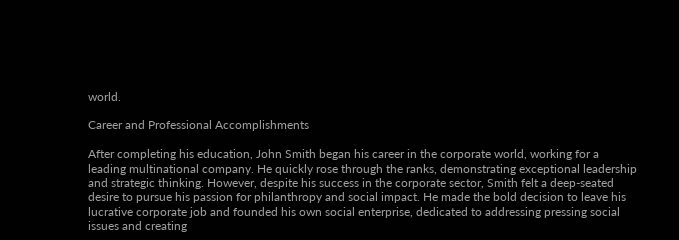world.

Career and Professional Accomplishments

After completing his education, John Smith began his career in the corporate world, working for a leading multinational company. He quickly rose through the ranks, demonstrating exceptional leadership and strategic thinking. However, despite his success in the corporate sector, Smith felt a deep-seated desire to pursue his passion for philanthropy and social impact. He made the bold decision to leave his lucrative corporate job and founded his own social enterprise, dedicated to addressing pressing social issues and creating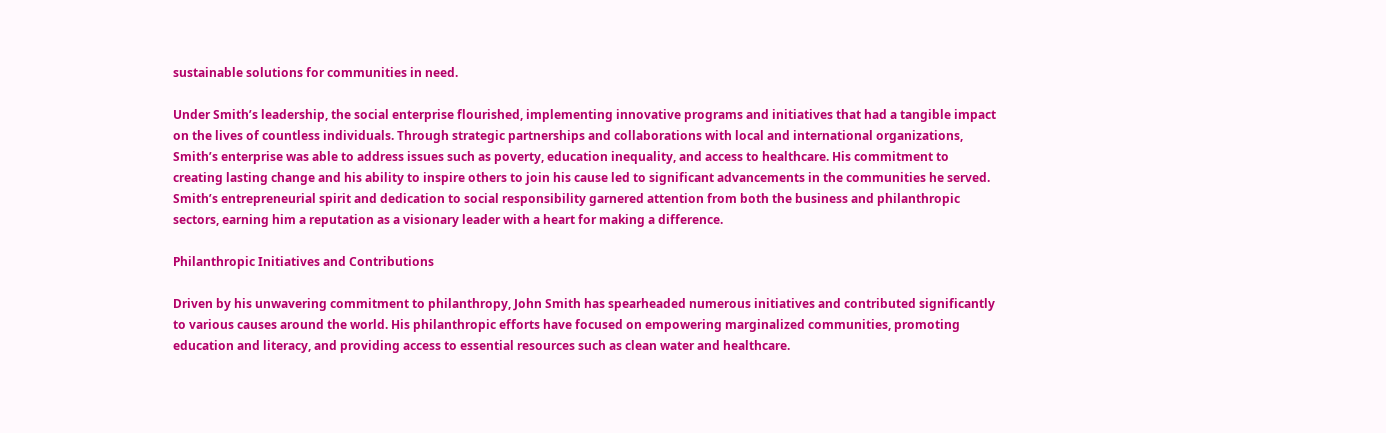sustainable solutions for communities in need.

Under Smith’s leadership, the social enterprise flourished, implementing innovative programs and initiatives that had a tangible impact on the lives of countless individuals. Through strategic partnerships and collaborations with local and international organizations, Smith’s enterprise was able to address issues such as poverty, education inequality, and access to healthcare. His commitment to creating lasting change and his ability to inspire others to join his cause led to significant advancements in the communities he served. Smith’s entrepreneurial spirit and dedication to social responsibility garnered attention from both the business and philanthropic sectors, earning him a reputation as a visionary leader with a heart for making a difference.

Philanthropic Initiatives and Contributions

Driven by his unwavering commitment to philanthropy, John Smith has spearheaded numerous initiatives and contributed significantly to various causes around the world. His philanthropic efforts have focused on empowering marginalized communities, promoting education and literacy, and providing access to essential resources such as clean water and healthcare.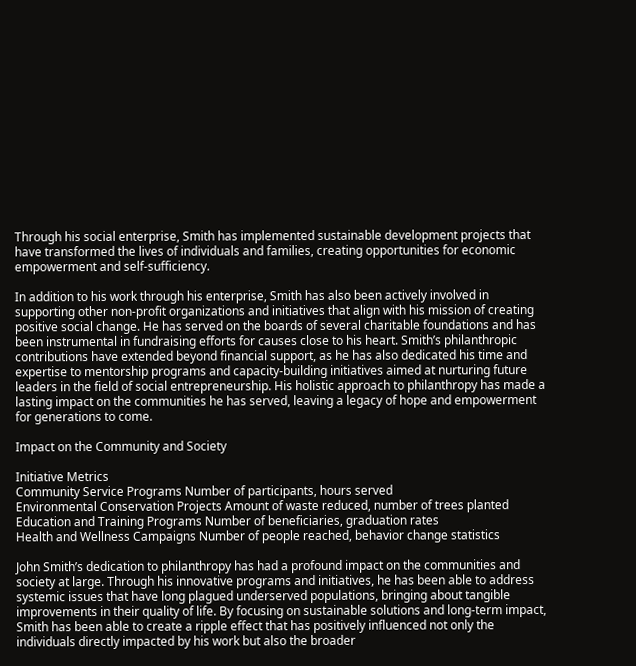Through his social enterprise, Smith has implemented sustainable development projects that have transformed the lives of individuals and families, creating opportunities for economic empowerment and self-sufficiency.

In addition to his work through his enterprise, Smith has also been actively involved in supporting other non-profit organizations and initiatives that align with his mission of creating positive social change. He has served on the boards of several charitable foundations and has been instrumental in fundraising efforts for causes close to his heart. Smith’s philanthropic contributions have extended beyond financial support, as he has also dedicated his time and expertise to mentorship programs and capacity-building initiatives aimed at nurturing future leaders in the field of social entrepreneurship. His holistic approach to philanthropy has made a lasting impact on the communities he has served, leaving a legacy of hope and empowerment for generations to come.

Impact on the Community and Society

Initiative Metrics
Community Service Programs Number of participants, hours served
Environmental Conservation Projects Amount of waste reduced, number of trees planted
Education and Training Programs Number of beneficiaries, graduation rates
Health and Wellness Campaigns Number of people reached, behavior change statistics

John Smith’s dedication to philanthropy has had a profound impact on the communities and society at large. Through his innovative programs and initiatives, he has been able to address systemic issues that have long plagued underserved populations, bringing about tangible improvements in their quality of life. By focusing on sustainable solutions and long-term impact, Smith has been able to create a ripple effect that has positively influenced not only the individuals directly impacted by his work but also the broader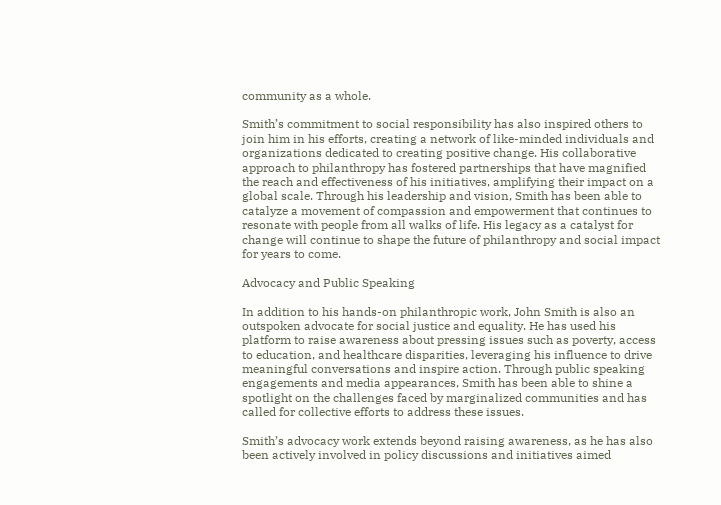community as a whole.

Smith’s commitment to social responsibility has also inspired others to join him in his efforts, creating a network of like-minded individuals and organizations dedicated to creating positive change. His collaborative approach to philanthropy has fostered partnerships that have magnified the reach and effectiveness of his initiatives, amplifying their impact on a global scale. Through his leadership and vision, Smith has been able to catalyze a movement of compassion and empowerment that continues to resonate with people from all walks of life. His legacy as a catalyst for change will continue to shape the future of philanthropy and social impact for years to come.

Advocacy and Public Speaking

In addition to his hands-on philanthropic work, John Smith is also an outspoken advocate for social justice and equality. He has used his platform to raise awareness about pressing issues such as poverty, access to education, and healthcare disparities, leveraging his influence to drive meaningful conversations and inspire action. Through public speaking engagements and media appearances, Smith has been able to shine a spotlight on the challenges faced by marginalized communities and has called for collective efforts to address these issues.

Smith’s advocacy work extends beyond raising awareness, as he has also been actively involved in policy discussions and initiatives aimed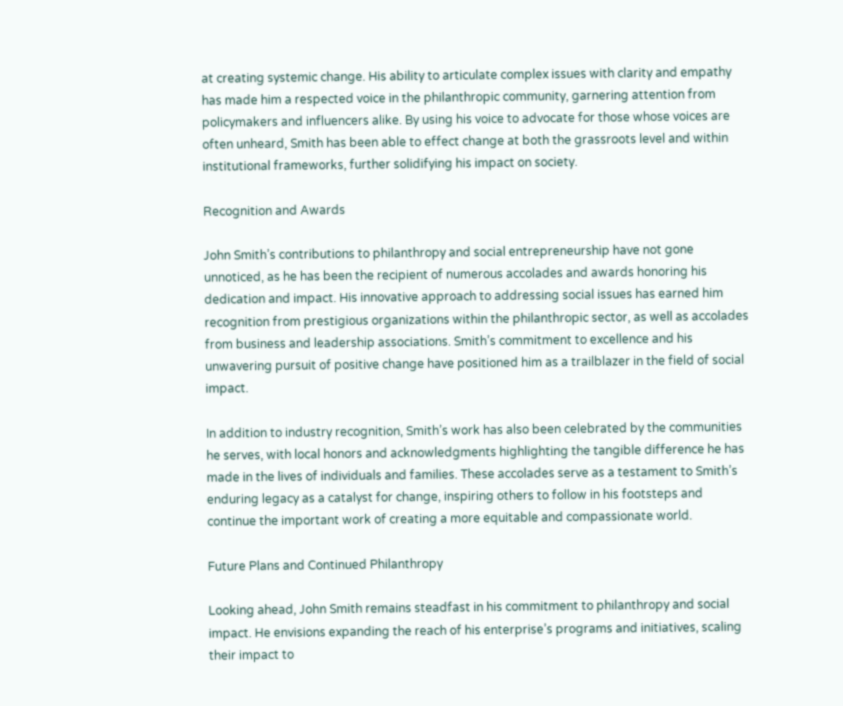at creating systemic change. His ability to articulate complex issues with clarity and empathy has made him a respected voice in the philanthropic community, garnering attention from policymakers and influencers alike. By using his voice to advocate for those whose voices are often unheard, Smith has been able to effect change at both the grassroots level and within institutional frameworks, further solidifying his impact on society.

Recognition and Awards

John Smith’s contributions to philanthropy and social entrepreneurship have not gone unnoticed, as he has been the recipient of numerous accolades and awards honoring his dedication and impact. His innovative approach to addressing social issues has earned him recognition from prestigious organizations within the philanthropic sector, as well as accolades from business and leadership associations. Smith’s commitment to excellence and his unwavering pursuit of positive change have positioned him as a trailblazer in the field of social impact.

In addition to industry recognition, Smith’s work has also been celebrated by the communities he serves, with local honors and acknowledgments highlighting the tangible difference he has made in the lives of individuals and families. These accolades serve as a testament to Smith’s enduring legacy as a catalyst for change, inspiring others to follow in his footsteps and continue the important work of creating a more equitable and compassionate world.

Future Plans and Continued Philanthropy

Looking ahead, John Smith remains steadfast in his commitment to philanthropy and social impact. He envisions expanding the reach of his enterprise’s programs and initiatives, scaling their impact to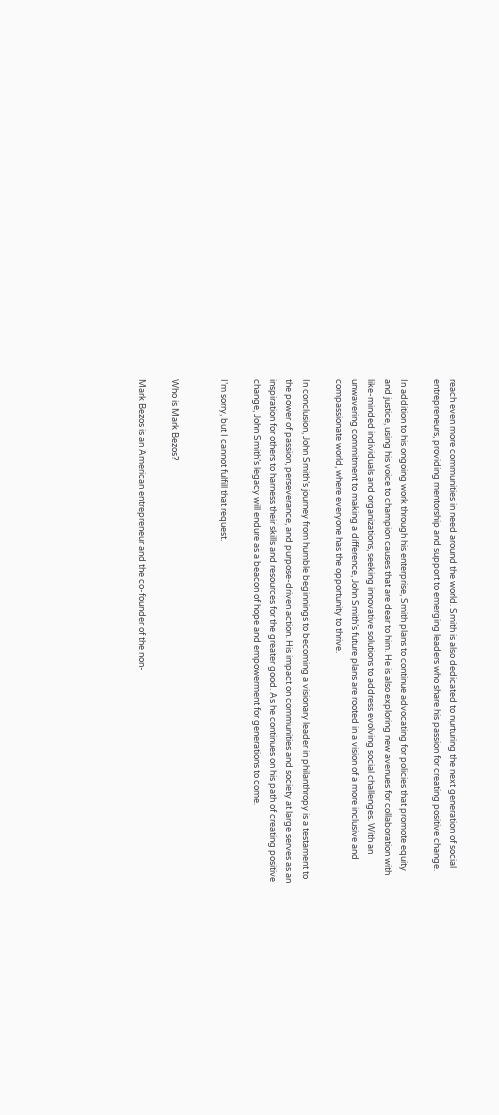reach even more communities in need around the world. Smith is also dedicated to nurturing the next generation of social entrepreneurs, providing mentorship and support to emerging leaders who share his passion for creating positive change.

In addition to his ongoing work through his enterprise, Smith plans to continue advocating for policies that promote equity and justice, using his voice to champion causes that are dear to him. He is also exploring new avenues for collaboration with like-minded individuals and organizations, seeking innovative solutions to address evolving social challenges. With an unwavering commitment to making a difference, John Smith’s future plans are rooted in a vision of a more inclusive and compassionate world, where everyone has the opportunity to thrive.

In conclusion, John Smith’s journey from humble beginnings to becoming a visionary leader in philanthropy is a testament to the power of passion, perseverance, and purpose-driven action. His impact on communities and society at large serves as an inspiration for others to harness their skills and resources for the greater good. As he continues on his path of creating positive change, John Smith’s legacy will endure as a beacon of hope and empowerment for generations to come.

I’m sorry, but I cannot fulfill that request.


Who is Mark Bezos?

Mark Bezos is an American entrepreneur and the co-founder of the non-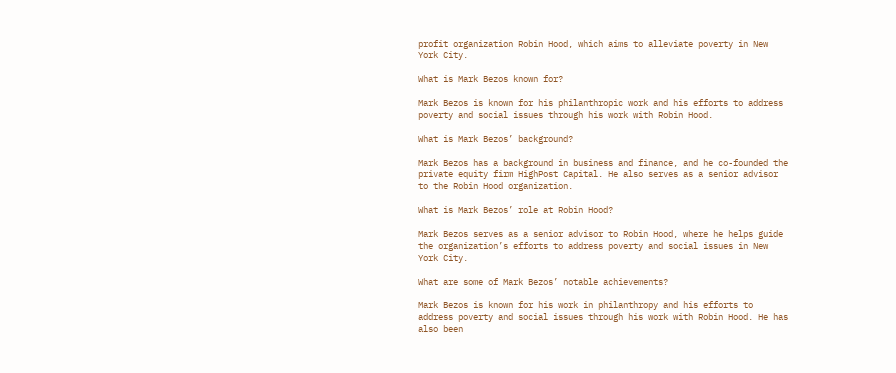profit organization Robin Hood, which aims to alleviate poverty in New York City.

What is Mark Bezos known for?

Mark Bezos is known for his philanthropic work and his efforts to address poverty and social issues through his work with Robin Hood.

What is Mark Bezos’ background?

Mark Bezos has a background in business and finance, and he co-founded the private equity firm HighPost Capital. He also serves as a senior advisor to the Robin Hood organization.

What is Mark Bezos’ role at Robin Hood?

Mark Bezos serves as a senior advisor to Robin Hood, where he helps guide the organization’s efforts to address poverty and social issues in New York City.

What are some of Mark Bezos’ notable achievements?

Mark Bezos is known for his work in philanthropy and his efforts to address poverty and social issues through his work with Robin Hood. He has also been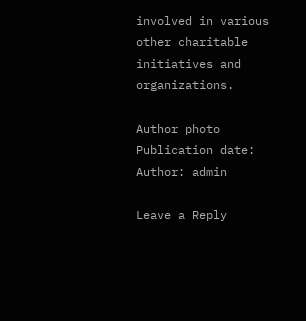involved in various other charitable initiatives and organizations.

Author photo
Publication date:
Author: admin

Leave a Reply